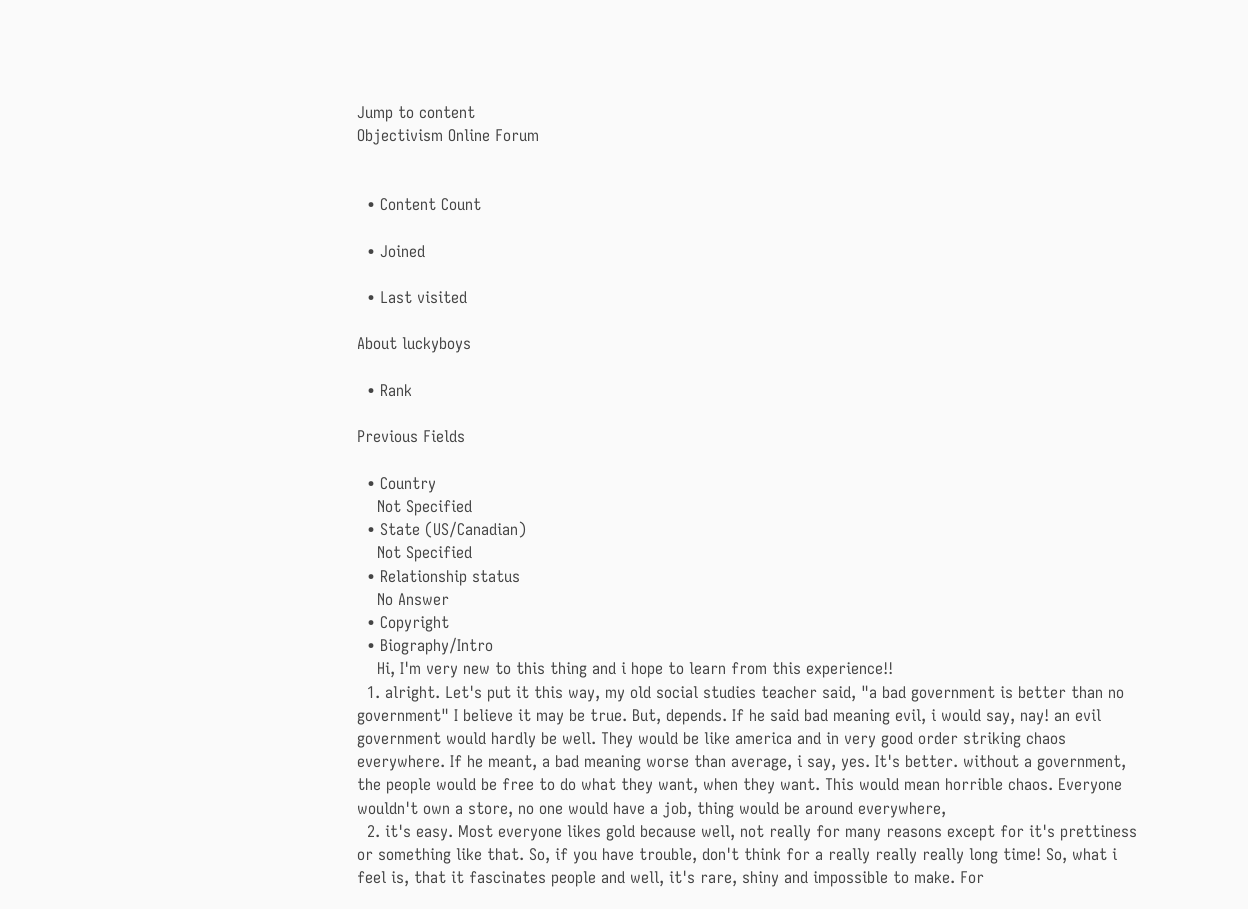Jump to content
Objectivism Online Forum


  • Content Count

  • Joined

  • Last visited

About luckyboys

  • Rank

Previous Fields

  • Country
    Not Specified
  • State (US/Canadian)
    Not Specified
  • Relationship status
    No Answer
  • Copyright
  • Biography/Intro
    Hi, I'm very new to this thing and i hope to learn from this experience!!
  1. alright. Let's put it this way, my old social studies teacher said, "a bad government is better than no government" I believe it may be true. But, depends. If he said bad meaning evil, i would say, nay! an evil government would hardly be well. They would be like america and in very good order striking chaos everywhere. If he meant, a bad meaning worse than average, i say, yes. It's better. without a government, the people would be free to do what they want, when they want. This would mean horrible chaos. Everyone wouldn't own a store, no one would have a job, thing would be around everywhere,
  2. it's easy. Most everyone likes gold because well, not really for many reasons except for it's prettiness or something like that. So, if you have trouble, don't think for a really really really long time! So, what i feel is, that it fascinates people and well, it's rare, shiny and impossible to make. For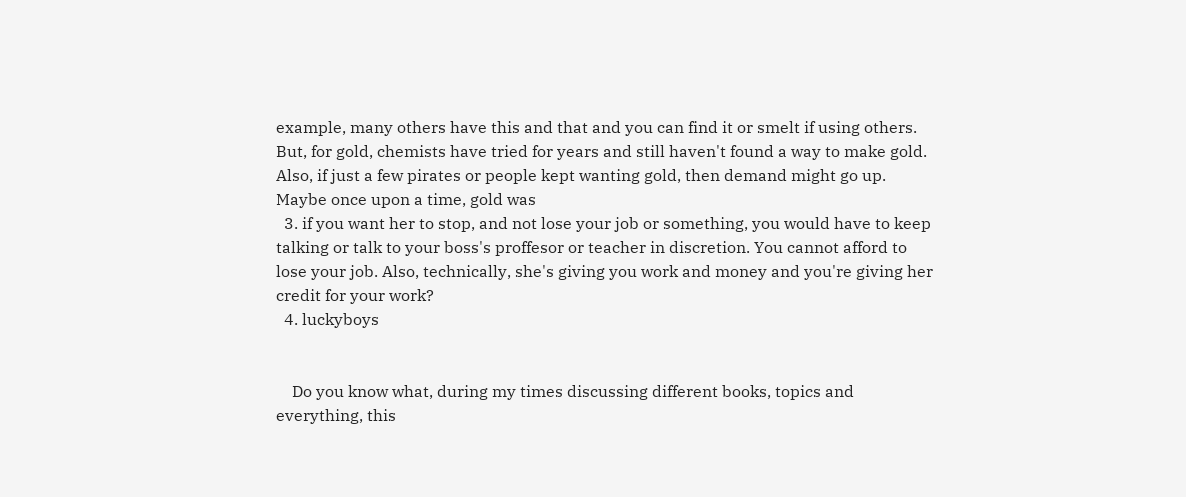example, many others have this and that and you can find it or smelt if using others. But, for gold, chemists have tried for years and still haven't found a way to make gold. Also, if just a few pirates or people kept wanting gold, then demand might go up. Maybe once upon a time, gold was
  3. if you want her to stop, and not lose your job or something, you would have to keep talking or talk to your boss's proffesor or teacher in discretion. You cannot afford to lose your job. Also, technically, she's giving you work and money and you're giving her credit for your work?
  4. luckyboys


    Do you know what, during my times discussing different books, topics and everything, this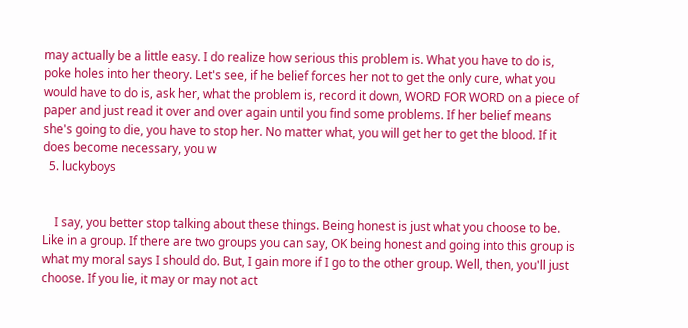may actually be a little easy. I do realize how serious this problem is. What you have to do is, poke holes into her theory. Let's see, if he belief forces her not to get the only cure, what you would have to do is, ask her, what the problem is, record it down, WORD FOR WORD on a piece of paper and just read it over and over again until you find some problems. If her belief means she's going to die, you have to stop her. No matter what, you will get her to get the blood. If it does become necessary, you w
  5. luckyboys


    I say, you better stop talking about these things. Being honest is just what you choose to be. Like in a group. If there are two groups you can say, OK being honest and going into this group is what my moral says I should do. But, I gain more if I go to the other group. Well, then, you'll just choose. If you lie, it may or may not act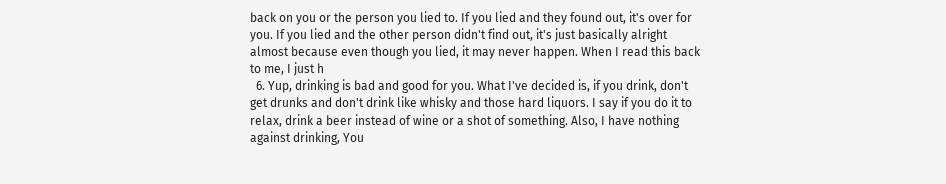back on you or the person you lied to. If you lied and they found out, it's over for you. If you lied and the other person didn't find out, it's just basically alright almost because even though you lied, it may never happen. When I read this back to me, I just h
  6. Yup, drinking is bad and good for you. What I've decided is, if you drink, don't get drunks and don't drink like whisky and those hard liquors. I say if you do it to relax, drink a beer instead of wine or a shot of something. Also, I have nothing against drinking, You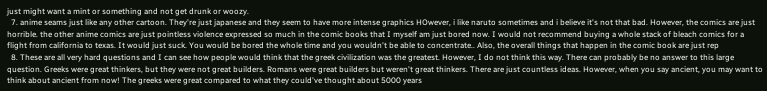just might want a mint or something and not get drunk or woozy.
  7. anime seams just like any other cartoon. They're just japanese and they seem to have more intense graphics HOwever, i like naruto sometimes and i believe it's not that bad. However, the comics are just horrible. the other anime comics are just pointless violence expressed so much in the comic books that I myself am just bored now. I would not recommend buying a whole stack of bleach comics for a flight from california to texas. It would just suck. You would be bored the whole time and you wouldn't be able to concentrate.. Also, the overall things that happen in the comic book are just rep
  8. These are all very hard questions and I can see how people would think that the greek civilization was the greatest. However, I do not think this way. There can probably be no answer to this large question. Greeks were great thinkers, but they were not great builders. Romans were great builders but weren't great thinkers. There are just countless ideas. However, when you say ancient, you may want to think about ancient from now! The greeks were great compared to what they could've thought about 5000 years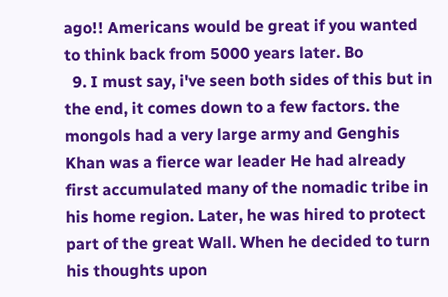ago!! Americans would be great if you wanted to think back from 5000 years later. Bo
  9. I must say, i've seen both sides of this but in the end, it comes down to a few factors. the mongols had a very large army and Genghis Khan was a fierce war leader He had already first accumulated many of the nomadic tribe in his home region. Later, he was hired to protect part of the great Wall. When he decided to turn his thoughts upon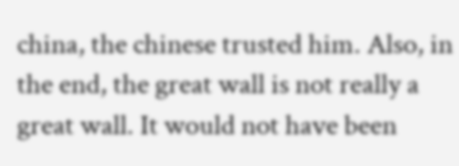china, the chinese trusted him. Also, in the end, the great wall is not really a great wall. It would not have been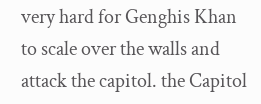very hard for Genghis Khan to scale over the walls and attack the capitol. the Capitol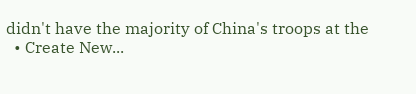didn't have the majority of China's troops at the
  • Create New...